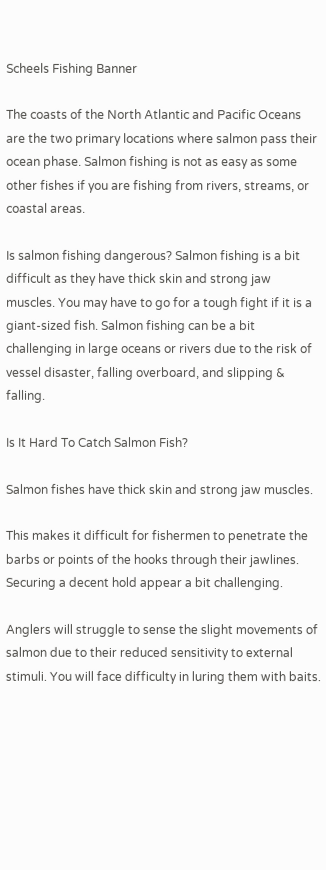Scheels Fishing Banner

The coasts of the North Atlantic and Pacific Oceans are the two primary locations where salmon pass their ocean phase. Salmon fishing is not as easy as some other fishes if you are fishing from rivers, streams, or coastal areas.

Is salmon fishing dangerous? Salmon fishing is a bit difficult as they have thick skin and strong jaw muscles. You may have to go for a tough fight if it is a giant-sized fish. Salmon fishing can be a bit challenging in large oceans or rivers due to the risk of vessel disaster, falling overboard, and slipping & falling.

Is It Hard To Catch Salmon Fish?

Salmon fishes have thick skin and strong jaw muscles.

This makes it difficult for fishermen to penetrate the barbs or points of the hooks through their jawlines. Securing a decent hold appear a bit challenging.

Anglers will struggle to sense the slight movements of salmon due to their reduced sensitivity to external stimuli. You will face difficulty in luring them with baits.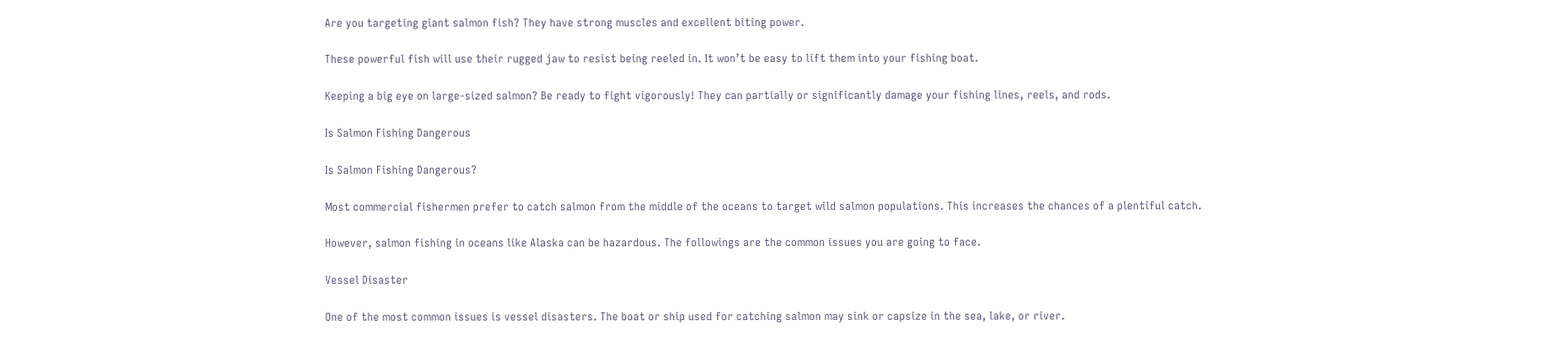Are you targeting giant salmon fish? They have strong muscles and excellent biting power.

These powerful fish will use their rugged jaw to resist being reeled in. It won’t be easy to lift them into your fishing boat.

Keeping a big eye on large-sized salmon? Be ready to fight vigorously! They can partially or significantly damage your fishing lines, reels, and rods.

Is Salmon Fishing Dangerous

Is Salmon Fishing Dangerous?

Most commercial fishermen prefer to catch salmon from the middle of the oceans to target wild salmon populations. This increases the chances of a plentiful catch.

However, salmon fishing in oceans like Alaska can be hazardous. The followings are the common issues you are going to face.

Vessel Disaster

One of the most common issues is vessel disasters. The boat or ship used for catching salmon may sink or capsize in the sea, lake, or river.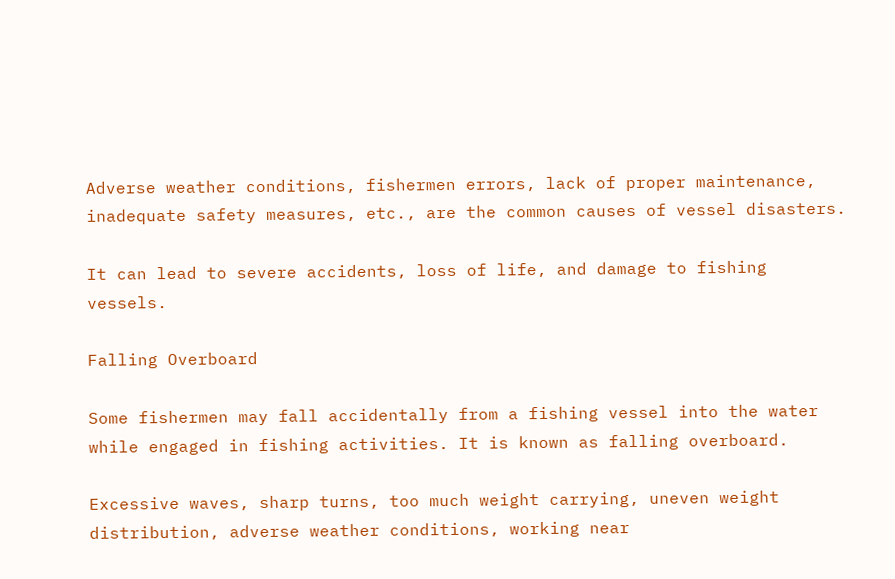Adverse weather conditions, fishermen errors, lack of proper maintenance, inadequate safety measures, etc., are the common causes of vessel disasters.

It can lead to severe accidents, loss of life, and damage to fishing vessels.

Falling Overboard

Some fishermen may fall accidentally from a fishing vessel into the water while engaged in fishing activities. It is known as falling overboard.

Excessive waves, sharp turns, too much weight carrying, uneven weight distribution, adverse weather conditions, working near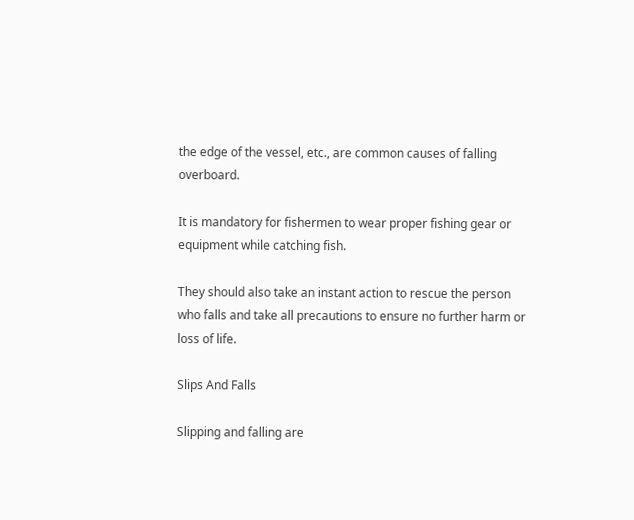the edge of the vessel, etc., are common causes of falling overboard.

It is mandatory for fishermen to wear proper fishing gear or equipment while catching fish.

They should also take an instant action to rescue the person who falls and take all precautions to ensure no further harm or loss of life.

Slips And Falls

Slipping and falling are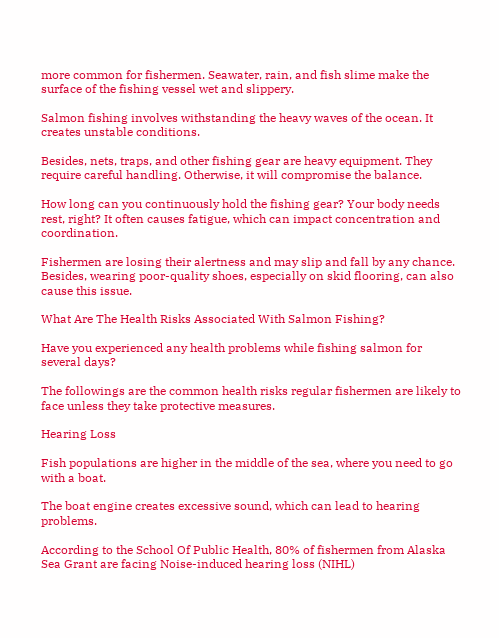more common for fishermen. Seawater, rain, and fish slime make the surface of the fishing vessel wet and slippery.

Salmon fishing involves withstanding the heavy waves of the ocean. It creates unstable conditions.

Besides, nets, traps, and other fishing gear are heavy equipment. They require careful handling. Otherwise, it will compromise the balance.

How long can you continuously hold the fishing gear? Your body needs rest, right? It often causes fatigue, which can impact concentration and coordination.

Fishermen are losing their alertness and may slip and fall by any chance. Besides, wearing poor-quality shoes, especially on skid flooring, can also cause this issue.

What Are The Health Risks Associated With Salmon Fishing?

Have you experienced any health problems while fishing salmon for several days?

The followings are the common health risks regular fishermen are likely to face unless they take protective measures.

Hearing Loss

Fish populations are higher in the middle of the sea, where you need to go with a boat.

The boat engine creates excessive sound, which can lead to hearing problems.

According to the School Of Public Health, 80% of fishermen from Alaska Sea Grant are facing Noise-induced hearing loss (NIHL)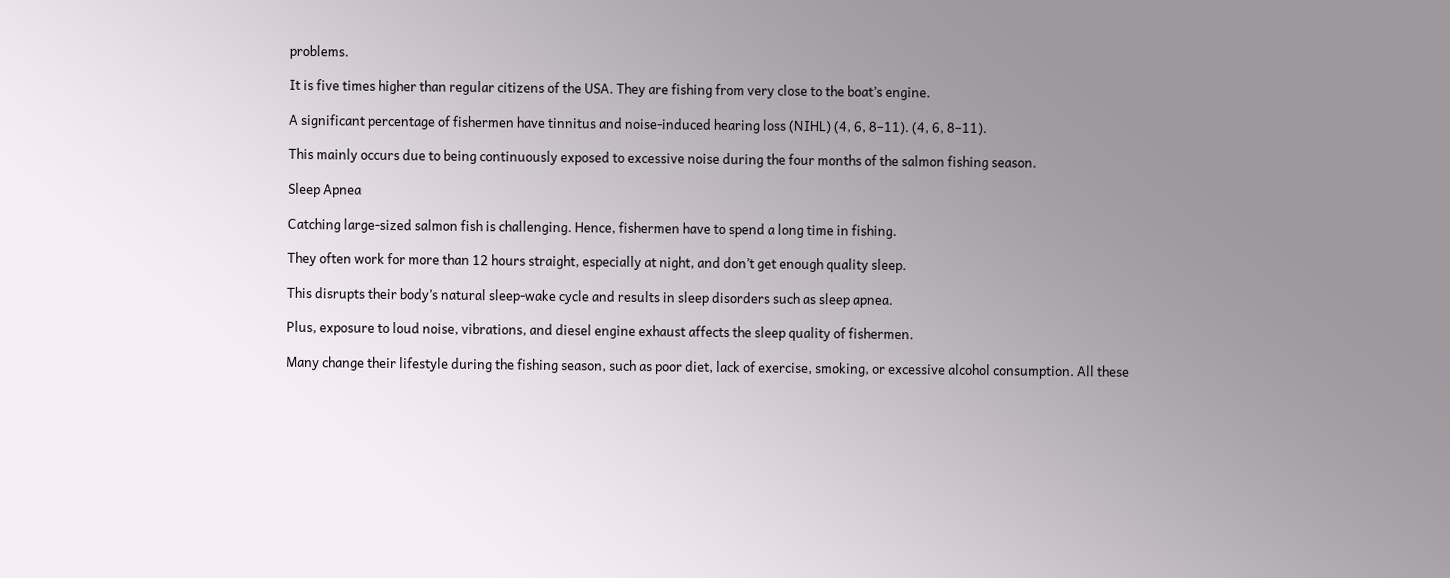problems.

It is five times higher than regular citizens of the USA. They are fishing from very close to the boat’s engine.

A significant percentage of fishermen have tinnitus and noise-induced hearing loss (NIHL) (4, 6, 8–11). (4, 6, 8–11).

This mainly occurs due to being continuously exposed to excessive noise during the four months of the salmon fishing season.

Sleep Apnea

Catching large-sized salmon fish is challenging. Hence, fishermen have to spend a long time in fishing.

They often work for more than 12 hours straight, especially at night, and don’t get enough quality sleep.

This disrupts their body’s natural sleep-wake cycle and results in sleep disorders such as sleep apnea.

Plus, exposure to loud noise, vibrations, and diesel engine exhaust affects the sleep quality of fishermen.

Many change their lifestyle during the fishing season, such as poor diet, lack of exercise, smoking, or excessive alcohol consumption. All these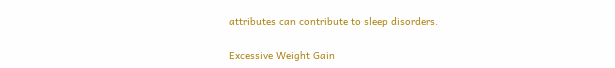attributes can contribute to sleep disorders.

Excessive Weight Gain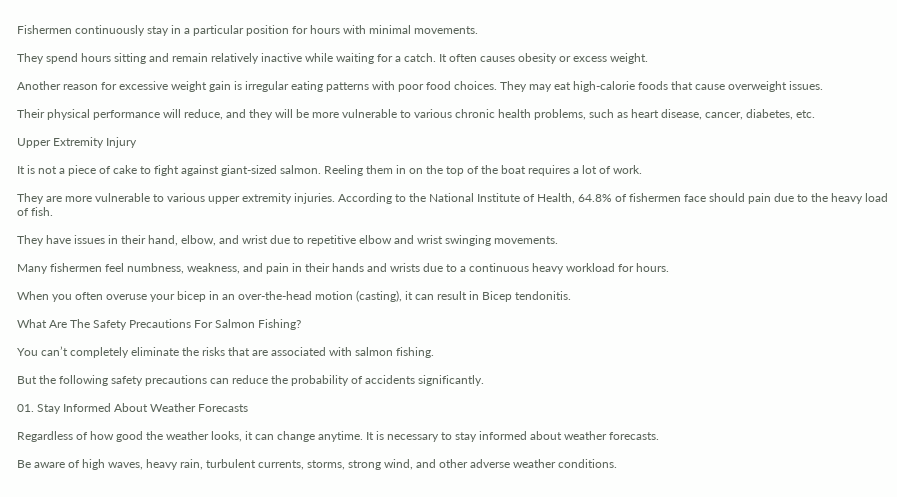Fishermen continuously stay in a particular position for hours with minimal movements.

They spend hours sitting and remain relatively inactive while waiting for a catch. It often causes obesity or excess weight.

Another reason for excessive weight gain is irregular eating patterns with poor food choices. They may eat high-calorie foods that cause overweight issues.

Their physical performance will reduce, and they will be more vulnerable to various chronic health problems, such as heart disease, cancer, diabetes, etc.

Upper Extremity Injury

It is not a piece of cake to fight against giant-sized salmon. Reeling them in on the top of the boat requires a lot of work.

They are more vulnerable to various upper extremity injuries. According to the National Institute of Health, 64.8% of fishermen face should pain due to the heavy load of fish.

They have issues in their hand, elbow, and wrist due to repetitive elbow and wrist swinging movements.

Many fishermen feel numbness, weakness, and pain in their hands and wrists due to a continuous heavy workload for hours.

When you often overuse your bicep in an over-the-head motion (casting), it can result in Bicep tendonitis.

What Are The Safety Precautions For Salmon Fishing?

You can’t completely eliminate the risks that are associated with salmon fishing.

But the following safety precautions can reduce the probability of accidents significantly.

01. Stay Informed About Weather Forecasts

Regardless of how good the weather looks, it can change anytime. It is necessary to stay informed about weather forecasts.

Be aware of high waves, heavy rain, turbulent currents, storms, strong wind, and other adverse weather conditions.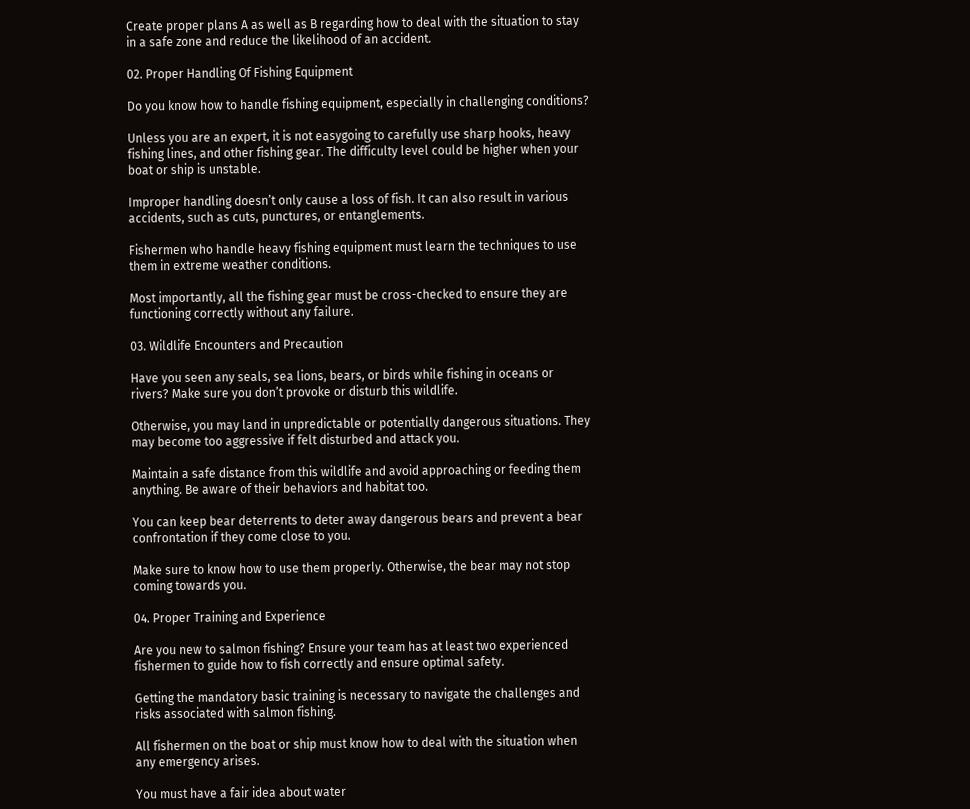Create proper plans A as well as B regarding how to deal with the situation to stay in a safe zone and reduce the likelihood of an accident.

02. Proper Handling Of Fishing Equipment

Do you know how to handle fishing equipment, especially in challenging conditions?

Unless you are an expert, it is not easygoing to carefully use sharp hooks, heavy fishing lines, and other fishing gear. The difficulty level could be higher when your boat or ship is unstable.

Improper handling doesn’t only cause a loss of fish. It can also result in various accidents, such as cuts, punctures, or entanglements.

Fishermen who handle heavy fishing equipment must learn the techniques to use them in extreme weather conditions.

Most importantly, all the fishing gear must be cross-checked to ensure they are functioning correctly without any failure.

03. Wildlife Encounters and Precaution

Have you seen any seals, sea lions, bears, or birds while fishing in oceans or rivers? Make sure you don’t provoke or disturb this wildlife.

Otherwise, you may land in unpredictable or potentially dangerous situations. They may become too aggressive if felt disturbed and attack you.

Maintain a safe distance from this wildlife and avoid approaching or feeding them anything. Be aware of their behaviors and habitat too.

You can keep bear deterrents to deter away dangerous bears and prevent a bear confrontation if they come close to you.

Make sure to know how to use them properly. Otherwise, the bear may not stop coming towards you.

04. Proper Training and Experience

Are you new to salmon fishing? Ensure your team has at least two experienced fishermen to guide how to fish correctly and ensure optimal safety.

Getting the mandatory basic training is necessary to navigate the challenges and risks associated with salmon fishing.

All fishermen on the boat or ship must know how to deal with the situation when any emergency arises.

You must have a fair idea about water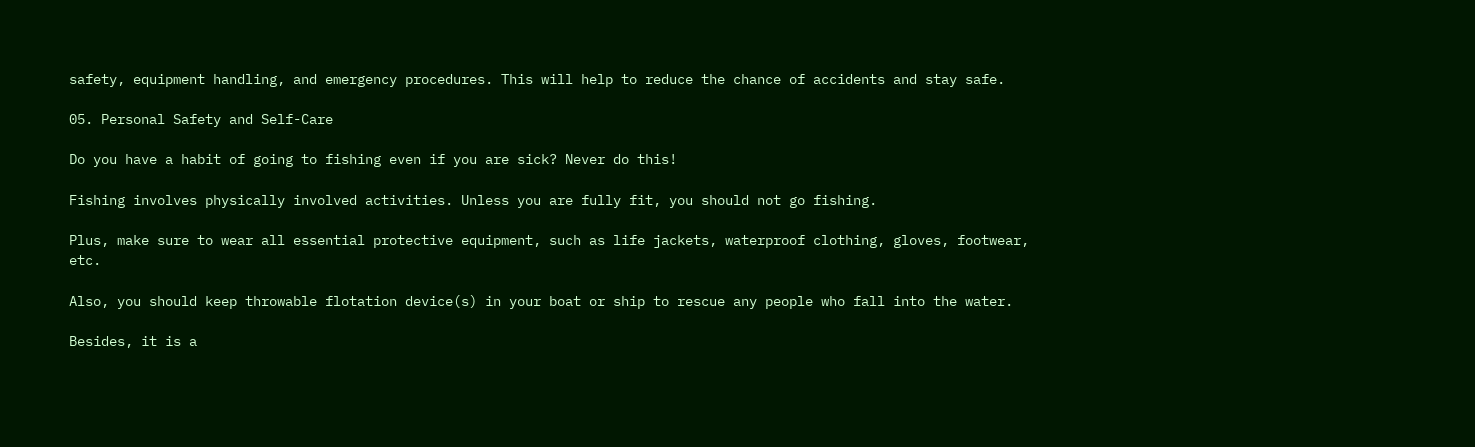safety, equipment handling, and emergency procedures. This will help to reduce the chance of accidents and stay safe.

05. Personal Safety and Self-Care

Do you have a habit of going to fishing even if you are sick? Never do this!

Fishing involves physically involved activities. Unless you are fully fit, you should not go fishing.

Plus, make sure to wear all essential protective equipment, such as life jackets, waterproof clothing, gloves, footwear, etc.

Also, you should keep throwable flotation device(s) in your boat or ship to rescue any people who fall into the water.

Besides, it is a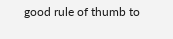good rule of thumb to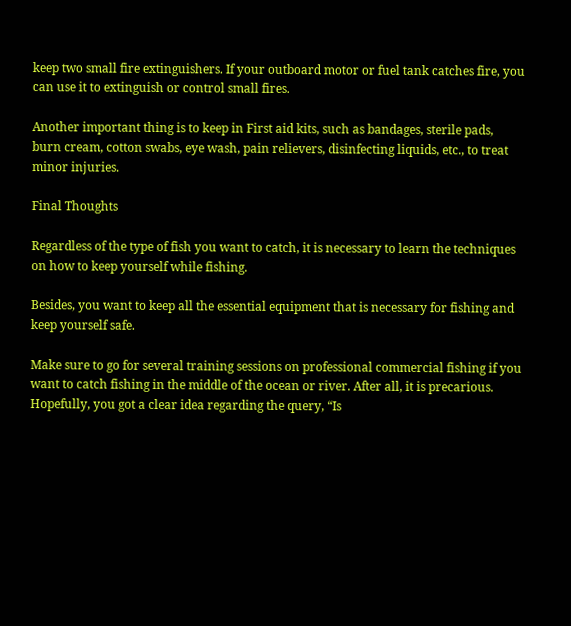keep two small fire extinguishers. If your outboard motor or fuel tank catches fire, you can use it to extinguish or control small fires.

Another important thing is to keep in First aid kits, such as bandages, sterile pads, burn cream, cotton swabs, eye wash, pain relievers, disinfecting liquids, etc., to treat minor injuries.

Final Thoughts

Regardless of the type of fish you want to catch, it is necessary to learn the techniques on how to keep yourself while fishing.

Besides, you want to keep all the essential equipment that is necessary for fishing and keep yourself safe.

Make sure to go for several training sessions on professional commercial fishing if you want to catch fishing in the middle of the ocean or river. After all, it is precarious. Hopefully, you got a clear idea regarding the query, “Is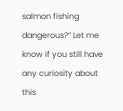salmon fishing dangerous?” Let me know if you still have any curiosity about this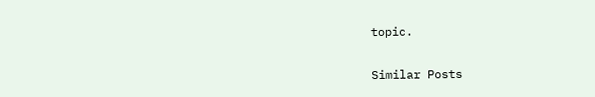topic.

Similar Posts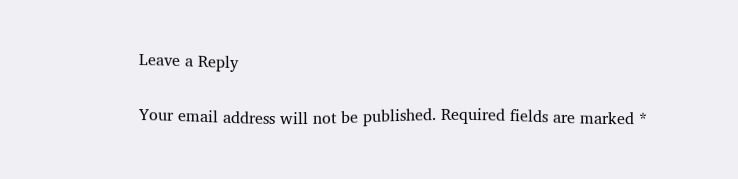Leave a Reply

Your email address will not be published. Required fields are marked *